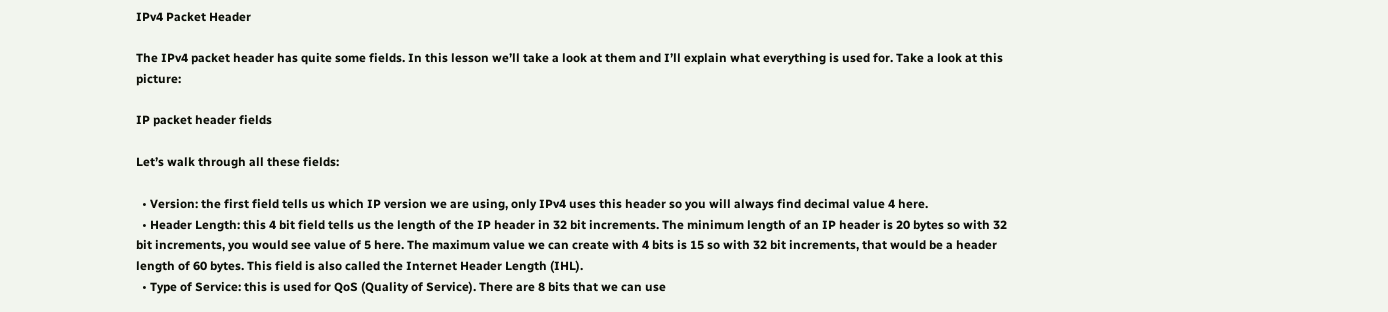IPv4 Packet Header

The IPv4 packet header has quite some fields. In this lesson we’ll take a look at them and I’ll explain what everything is used for. Take a look at this picture:

IP packet header fields

Let’s walk through all these fields:

  • Version: the first field tells us which IP version we are using, only IPv4 uses this header so you will always find decimal value 4 here.
  • Header Length: this 4 bit field tells us the length of the IP header in 32 bit increments. The minimum length of an IP header is 20 bytes so with 32 bit increments, you would see value of 5 here. The maximum value we can create with 4 bits is 15 so with 32 bit increments, that would be a header length of 60 bytes. This field is also called the Internet Header Length (IHL).
  • Type of Service: this is used for QoS (Quality of Service). There are 8 bits that we can use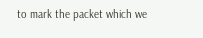to mark the packet which we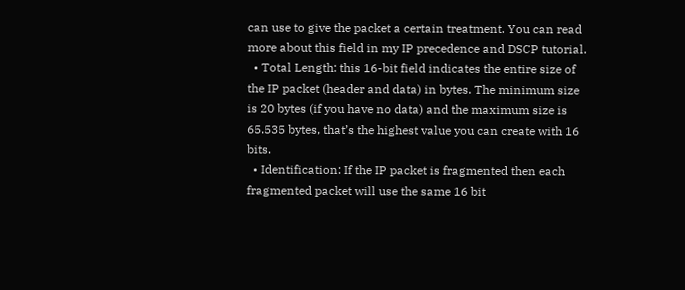can use to give the packet a certain treatment. You can read more about this field in my IP precedence and DSCP tutorial.
  • Total Length: this 16-bit field indicates the entire size of the IP packet (header and data) in bytes. The minimum size is 20 bytes (if you have no data) and the maximum size is 65.535 bytes, that’s the highest value you can create with 16 bits.
  • Identification: If the IP packet is fragmented then each fragmented packet will use the same 16 bit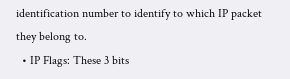identification number to identify to which IP packet they belong to.
  • IP Flags: These 3 bits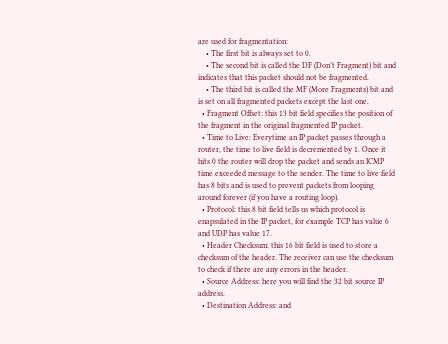are used for fragmentation:
    • The first bit is always set to 0.
    • The second bit is called the DF (Don’t Fragment) bit and indicates that this packet should not be fragmented.
    • The third bit is called the MF (More Fragments) bit and is set on all fragmented packets except the last one.
  • Fragment Offset: this 13 bit field specifies the position of the fragment in the original fragmented IP packet.
  • Time to Live: Everytime an IP packet passes through a router, the time to live field is decremented by 1. Once it hits 0 the router will drop the packet and sends an ICMP time exceeded message to the sender. The time to live field has 8 bits and is used to prevent packets from looping around forever (if you have a routing loop).
  • Protocol: this 8 bit field tells us which protocol is enapsulated in the IP packet, for example TCP has value 6 and UDP has value 17.
  • Header Checksum: this 16 bit field is used to store a checksum of the header. The receiver can use the checksum to check if there are any errors in the header.
  • Source Address: here you will find the 32 bit source IP address.
  • Destination Address: and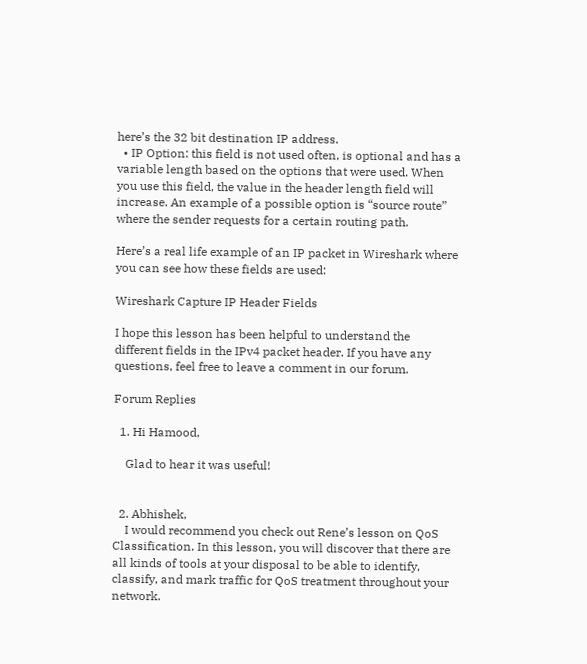here’s the 32 bit destination IP address.
  • IP Option: this field is not used often, is optional and has a variable length based on the options that were used. When you use this field, the value in the header length field will increase. An example of a possible option is “source route” where the sender requests for a certain routing path.

Here’s a real life example of an IP packet in Wireshark where you can see how these fields are used:

Wireshark Capture IP Header Fields

I hope this lesson has been helpful to understand the different fields in the IPv4 packet header. If you have any questions, feel free to leave a comment in our forum.

Forum Replies

  1. Hi Hamood,

    Glad to hear it was useful!


  2. Abhishek,
    I would recommend you check out Rene’s lesson on QoS Classification. In this lesson, you will discover that there are all kinds of tools at your disposal to be able to identify, classify, and mark traffic for QoS treatment throughout your network.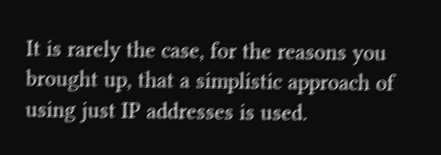It is rarely the case, for the reasons you brought up, that a simplistic approach of using just IP addresses is used.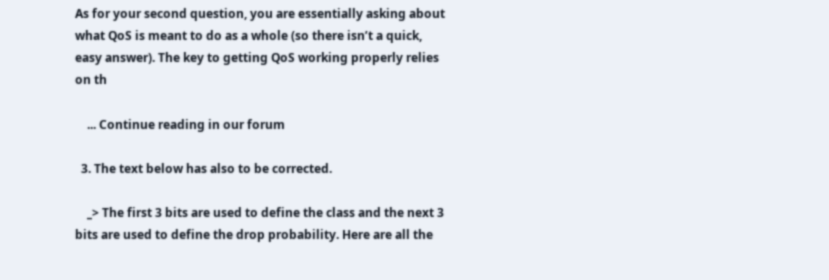As for your second question, you are essentially asking about what QoS is meant to do as a whole (so there isn’t a quick, easy answer). The key to getting QoS working properly relies on th

    ... Continue reading in our forum

  3. The text below has also to be corrected.

    _> The first 3 bits are used to define the class and the next 3 bits are used to define the drop probability. Here are all the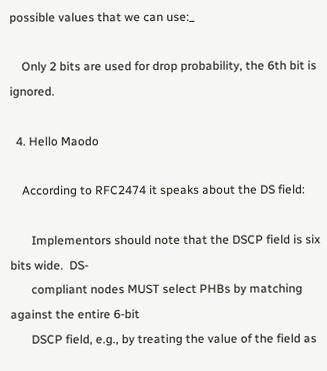possible values that we can use:_

    Only 2 bits are used for drop probability, the 6th bit is ignored.

  4. Hello Maodo

    According to RFC2474 it speaks about the DS field:

       Implementors should note that the DSCP field is six bits wide.  DS-
       compliant nodes MUST select PHBs by matching against the entire 6-bit
       DSCP field, e.g., by treating the value of the field as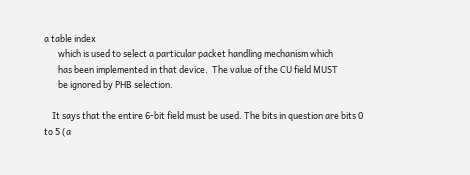a table index
       which is used to select a particular packet handling mechanism which
       has been implemented in that device.  The value of the CU field MUST
       be ignored by PHB selection.

    It says that the entire 6-bit field must be used. The bits in question are bits 0 to 5 (a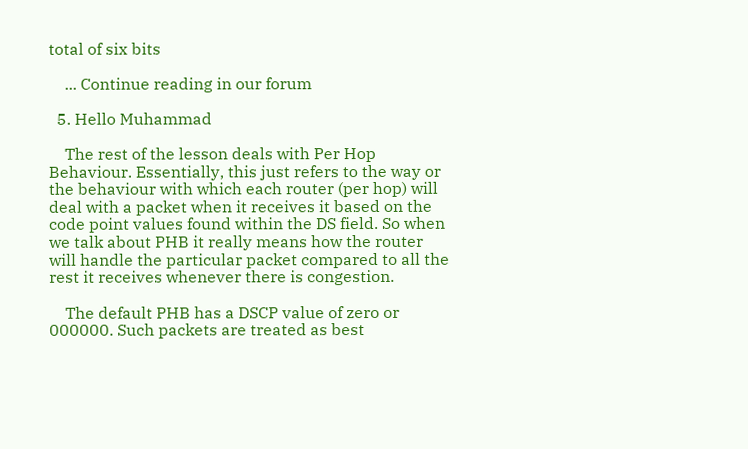total of six bits

    ... Continue reading in our forum

  5. Hello Muhammad

    The rest of the lesson deals with Per Hop Behaviour. Essentially, this just refers to the way or the behaviour with which each router (per hop) will deal with a packet when it receives it based on the code point values found within the DS field. So when we talk about PHB it really means how the router will handle the particular packet compared to all the rest it receives whenever there is congestion.

    The default PHB has a DSCP value of zero or 000000. Such packets are treated as best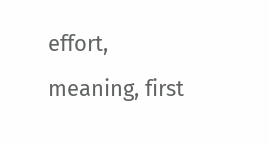effort, meaning, first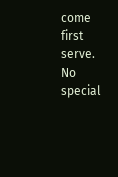come first serve. No special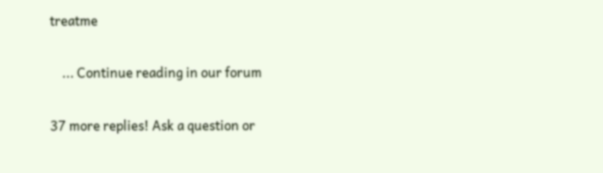treatme

    ... Continue reading in our forum

37 more replies! Ask a question or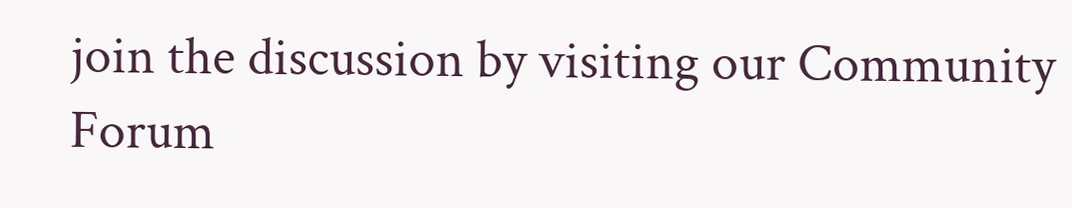join the discussion by visiting our Community Forum